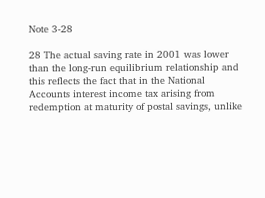Note 3-28

28 The actual saving rate in 2001 was lower than the long-run equilibrium relationship and this reflects the fact that in the National Accounts interest income tax arising from redemption at maturity of postal savings, unlike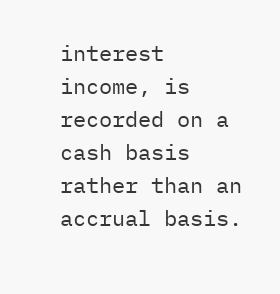interest income, is recorded on a cash basis rather than an accrual basis.